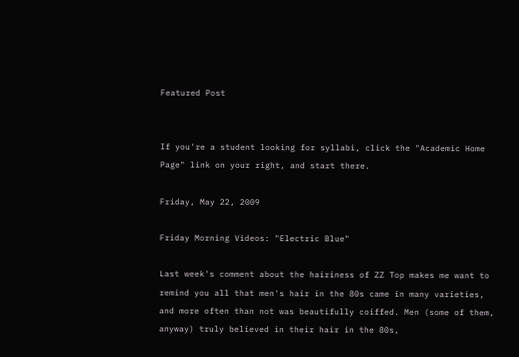Featured Post


If you're a student looking for syllabi, click the "Academic Home Page" link on your right, and start there.

Friday, May 22, 2009

Friday Morning Videos: "Electric Blue"

Last week's comment about the hairiness of ZZ Top makes me want to remind you all that men's hair in the 80s came in many varieties, and more often than not was beautifully coiffed. Men (some of them, anyway) truly believed in their hair in the 80s,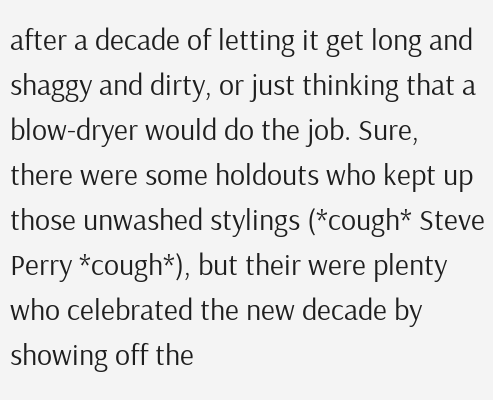after a decade of letting it get long and shaggy and dirty, or just thinking that a blow-dryer would do the job. Sure, there were some holdouts who kept up those unwashed stylings (*cough* Steve Perry *cough*), but their were plenty who celebrated the new decade by showing off the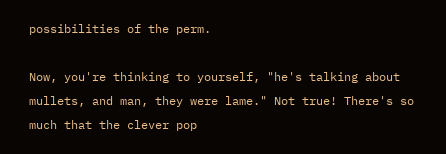possibilities of the perm.

Now, you're thinking to yourself, "he's talking about mullets, and man, they were lame." Not true! There's so much that the clever pop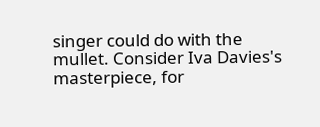singer could do with the mullet. Consider Iva Davies's masterpiece, for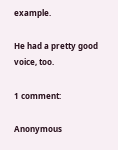example.

He had a pretty good voice, too.

1 comment:

Anonymous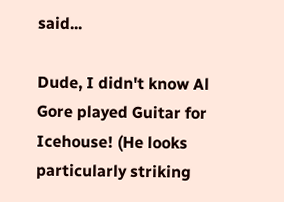said...

Dude, I didn't know Al Gore played Guitar for Icehouse! (He looks particularly striking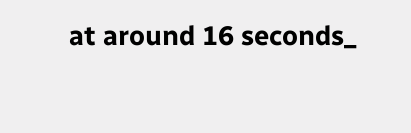at around 16 seconds_